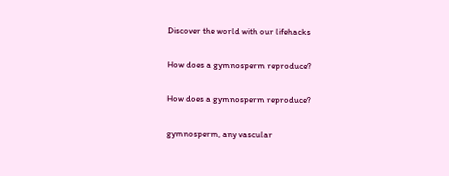Discover the world with our lifehacks

How does a gymnosperm reproduce?

How does a gymnosperm reproduce?

gymnosperm, any vascular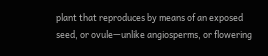plant that reproduces by means of an exposed seed, or ovule—unlike angiosperms, or flowering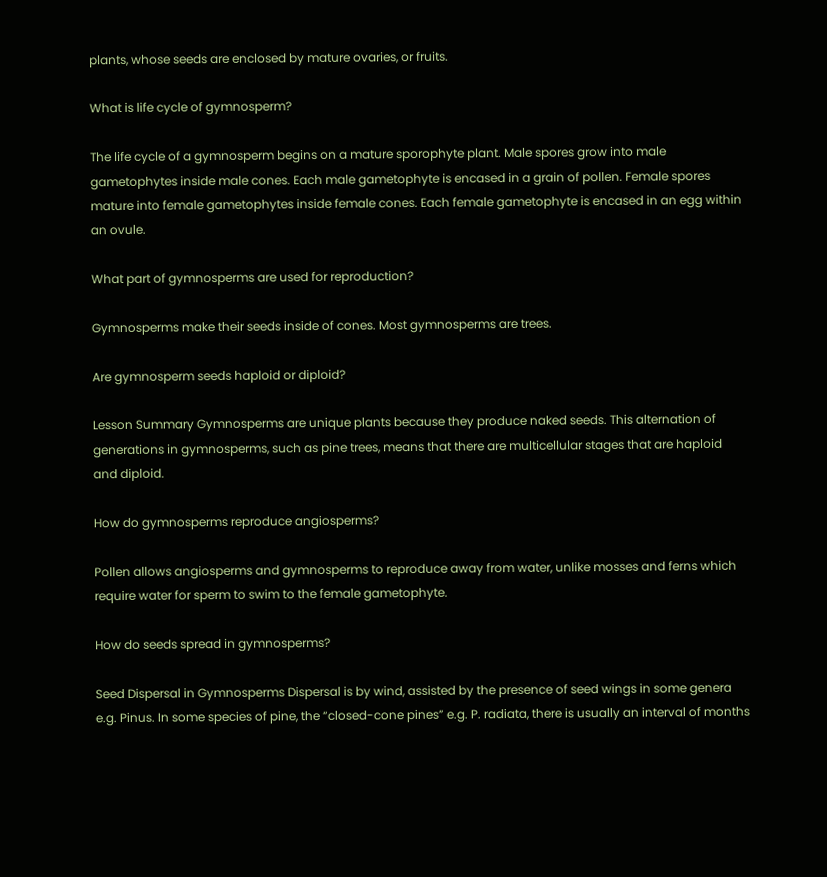plants, whose seeds are enclosed by mature ovaries, or fruits.

What is life cycle of gymnosperm?

The life cycle of a gymnosperm begins on a mature sporophyte plant. Male spores grow into male gametophytes inside male cones. Each male gametophyte is encased in a grain of pollen. Female spores mature into female gametophytes inside female cones. Each female gametophyte is encased in an egg within an ovule.

What part of gymnosperms are used for reproduction?

Gymnosperms make their seeds inside of cones. Most gymnosperms are trees.

Are gymnosperm seeds haploid or diploid?

Lesson Summary Gymnosperms are unique plants because they produce naked seeds. This alternation of generations in gymnosperms, such as pine trees, means that there are multicellular stages that are haploid and diploid.

How do gymnosperms reproduce angiosperms?

Pollen allows angiosperms and gymnosperms to reproduce away from water, unlike mosses and ferns which require water for sperm to swim to the female gametophyte.

How do seeds spread in gymnosperms?

Seed Dispersal in Gymnosperms Dispersal is by wind, assisted by the presence of seed wings in some genera e.g. Pinus. In some species of pine, the “closed-cone pines” e.g. P. radiata, there is usually an interval of months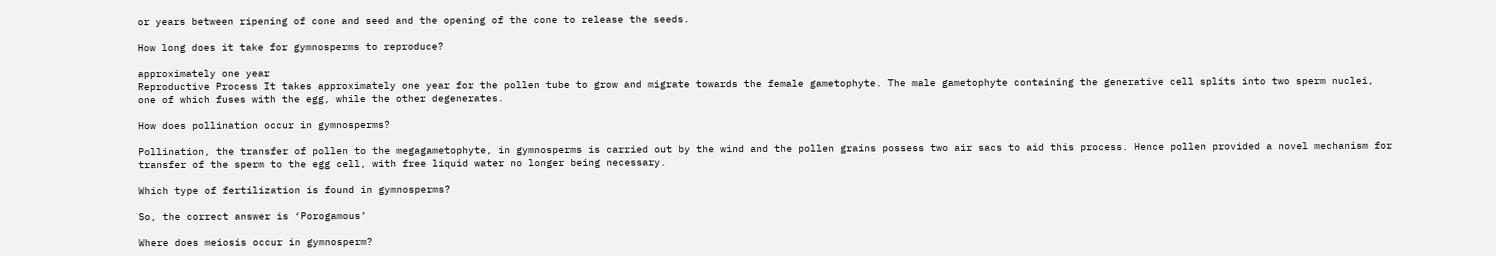or years between ripening of cone and seed and the opening of the cone to release the seeds.

How long does it take for gymnosperms to reproduce?

approximately one year
Reproductive Process It takes approximately one year for the pollen tube to grow and migrate towards the female gametophyte. The male gametophyte containing the generative cell splits into two sperm nuclei, one of which fuses with the egg, while the other degenerates.

How does pollination occur in gymnosperms?

Pollination, the transfer of pollen to the megagametophyte, in gymnosperms is carried out by the wind and the pollen grains possess two air sacs to aid this process. Hence pollen provided a novel mechanism for transfer of the sperm to the egg cell, with free liquid water no longer being necessary.

Which type of fertilization is found in gymnosperms?

So, the correct answer is ‘Porogamous’

Where does meiosis occur in gymnosperm?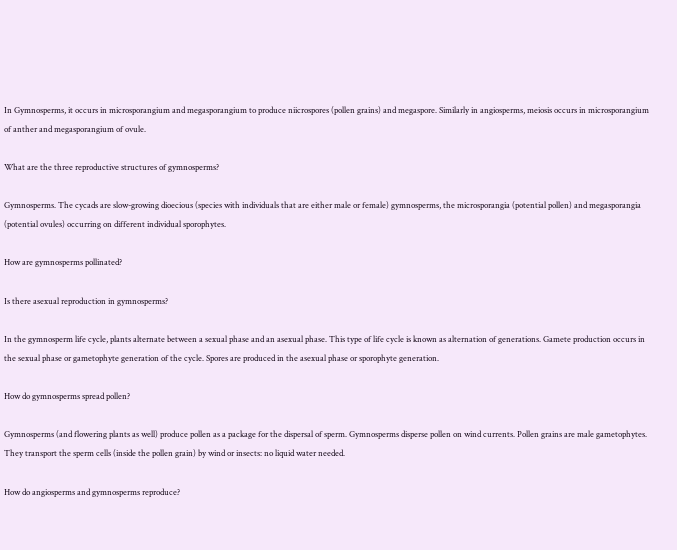In Gymnosperms, it occurs in microsporangium and megasporangium to produce niicrospores (pollen grains) and megaspore. Similarly in angiosperms, meiosis occurs in microsporangium of anther and megasporangium of ovule.

What are the three reproductive structures of gymnosperms?

Gymnosperms. The cycads are slow-growing dioecious (species with individuals that are either male or female) gymnosperms, the microsporangia (potential pollen) and megasporangia (potential ovules) occurring on different individual sporophytes.

How are gymnosperms pollinated?

Is there asexual reproduction in gymnosperms?

In the gymnosperm life cycle, plants alternate between a sexual phase and an asexual phase. This type of life cycle is known as alternation of generations. Gamete production occurs in the sexual phase or gametophyte generation of the cycle. Spores are produced in the asexual phase or sporophyte generation.

How do gymnosperms spread pollen?

Gymnosperms (and flowering plants as well) produce pollen as a package for the dispersal of sperm. Gymnosperms disperse pollen on wind currents. Pollen grains are male gametophytes. They transport the sperm cells (inside the pollen grain) by wind or insects: no liquid water needed.

How do angiosperms and gymnosperms reproduce?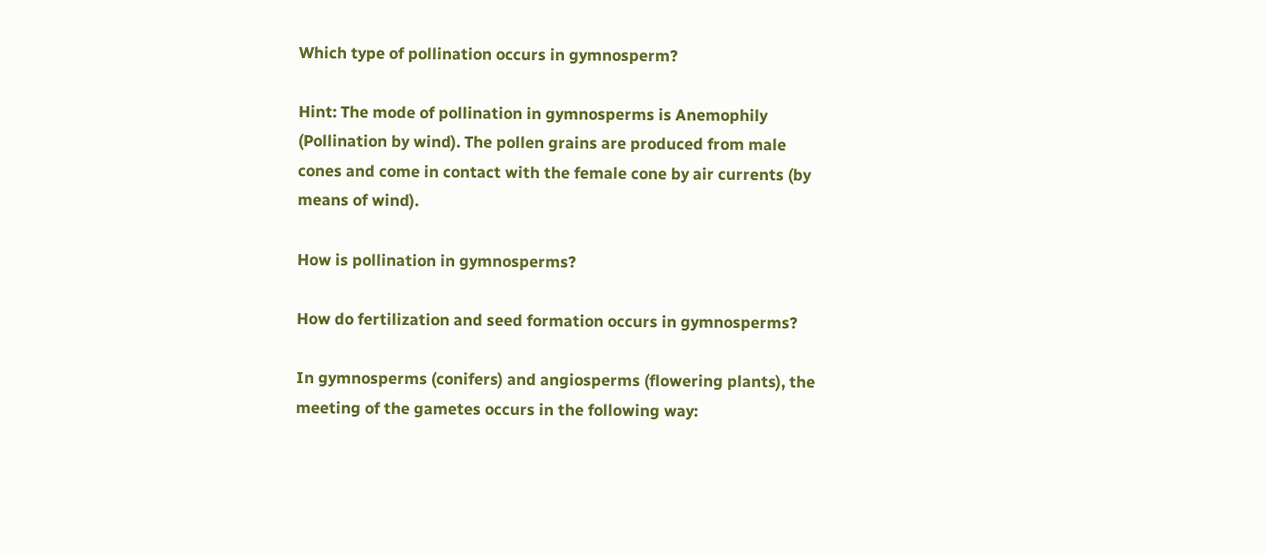Which type of pollination occurs in gymnosperm?

Hint: The mode of pollination in gymnosperms is Anemophily (Pollination by wind). The pollen grains are produced from male cones and come in contact with the female cone by air currents (by means of wind).

How is pollination in gymnosperms?

How do fertilization and seed formation occurs in gymnosperms?

In gymnosperms (conifers) and angiosperms (flowering plants), the meeting of the gametes occurs in the following way: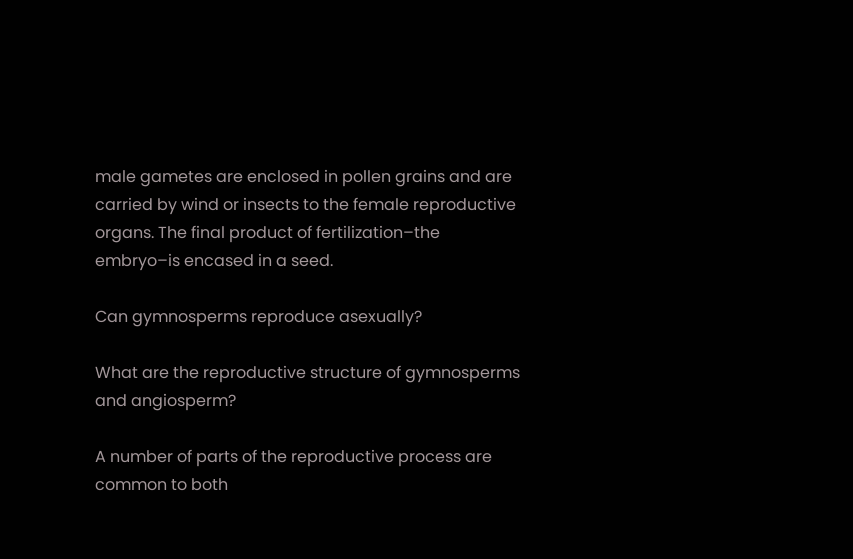male gametes are enclosed in pollen grains and are carried by wind or insects to the female reproductive organs. The final product of fertilization–the embryo–is encased in a seed.

Can gymnosperms reproduce asexually?

What are the reproductive structure of gymnosperms and angiosperm?

A number of parts of the reproductive process are common to both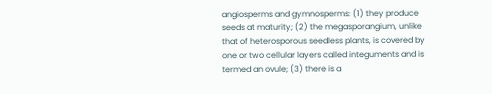angiosperms and gymnosperms: (1) they produce seeds at maturity; (2) the megasporangium, unlike that of heterosporous seedless plants, is covered by one or two cellular layers called integuments and is termed an ovule; (3) there is a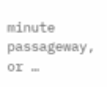minute passageway, or …